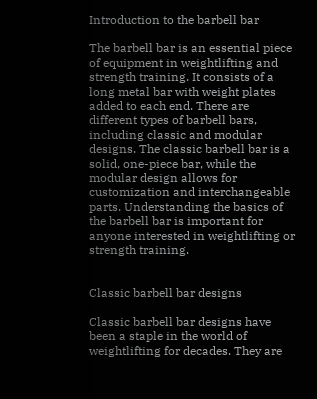Introduction to the barbell bar

The barbell bar is an essential piece of equipment in weightlifting and strength training. It consists of a long metal bar with weight plates added to each end. There are different types of barbell bars, including classic and modular designs. The classic barbell bar is a solid, one-piece bar, while the modular design allows for customization and interchangeable parts. Understanding the basics of the barbell bar is important for anyone interested in weightlifting or strength training.


Classic barbell bar designs

Classic barbell bar designs have been a staple in the world of weightlifting for decades. They are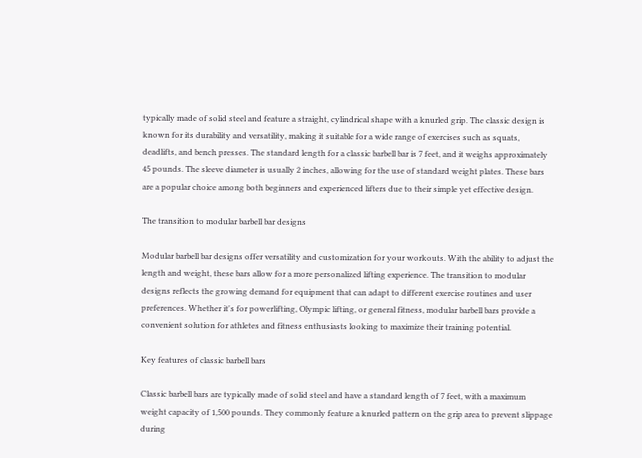typically made of solid steel and feature a straight, cylindrical shape with a knurled grip. The classic design is known for its durability and versatility, making it suitable for a wide range of exercises such as squats, deadlifts, and bench presses. The standard length for a classic barbell bar is 7 feet, and it weighs approximately 45 pounds. The sleeve diameter is usually 2 inches, allowing for the use of standard weight plates. These bars are a popular choice among both beginners and experienced lifters due to their simple yet effective design.

The transition to modular barbell bar designs

Modular barbell bar designs offer versatility and customization for your workouts. With the ability to adjust the length and weight, these bars allow for a more personalized lifting experience. The transition to modular designs reflects the growing demand for equipment that can adapt to different exercise routines and user preferences. Whether it's for powerlifting, Olympic lifting, or general fitness, modular barbell bars provide a convenient solution for athletes and fitness enthusiasts looking to maximize their training potential.

Key features of classic barbell bars

Classic barbell bars are typically made of solid steel and have a standard length of 7 feet, with a maximum weight capacity of 1,500 pounds. They commonly feature a knurled pattern on the grip area to prevent slippage during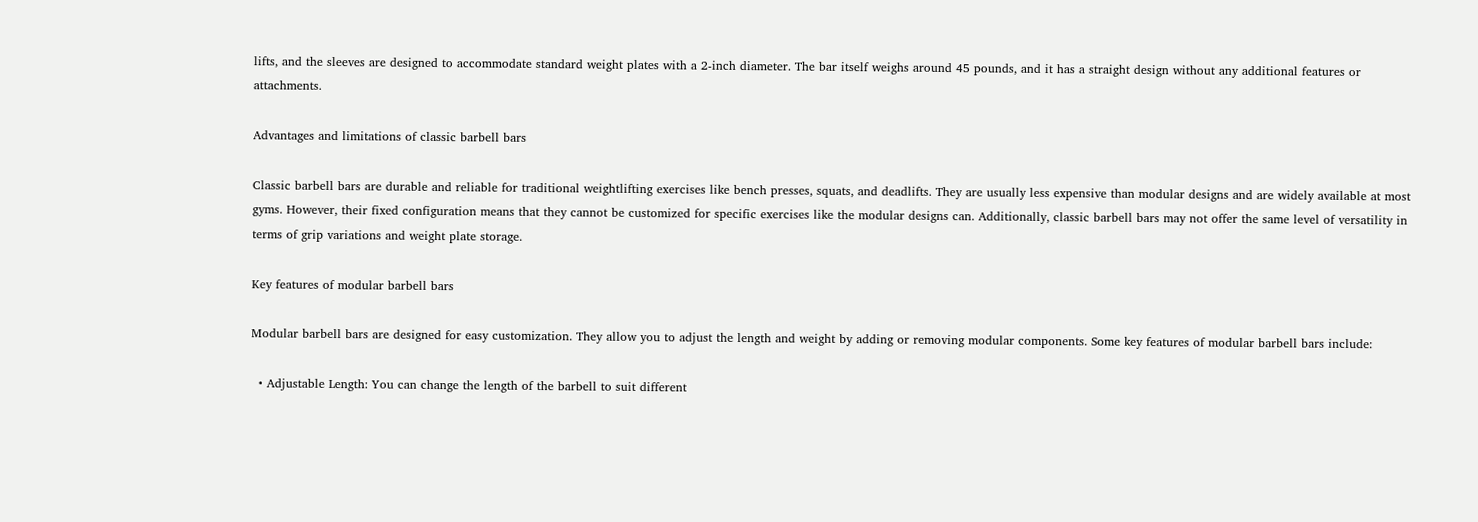lifts, and the sleeves are designed to accommodate standard weight plates with a 2-inch diameter. The bar itself weighs around 45 pounds, and it has a straight design without any additional features or attachments.

Advantages and limitations of classic barbell bars

Classic barbell bars are durable and reliable for traditional weightlifting exercises like bench presses, squats, and deadlifts. They are usually less expensive than modular designs and are widely available at most gyms. However, their fixed configuration means that they cannot be customized for specific exercises like the modular designs can. Additionally, classic barbell bars may not offer the same level of versatility in terms of grip variations and weight plate storage.

Key features of modular barbell bars

Modular barbell bars are designed for easy customization. They allow you to adjust the length and weight by adding or removing modular components. Some key features of modular barbell bars include:

  • Adjustable Length: You can change the length of the barbell to suit different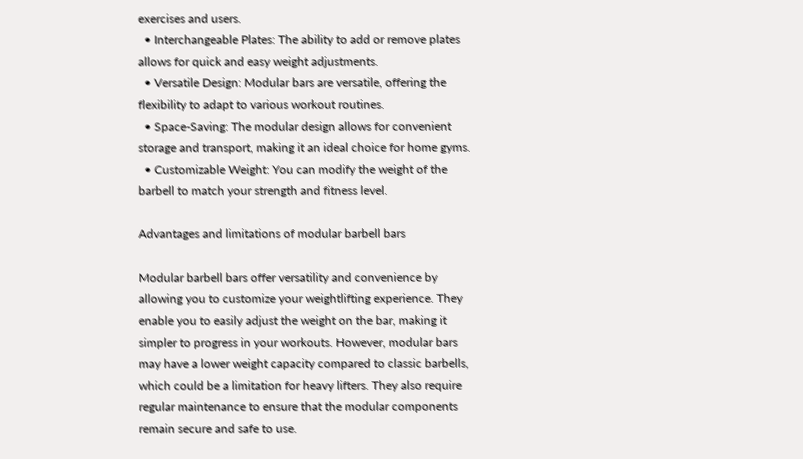exercises and users.
  • Interchangeable Plates: The ability to add or remove plates allows for quick and easy weight adjustments.
  • Versatile Design: Modular bars are versatile, offering the flexibility to adapt to various workout routines.
  • Space-Saving: The modular design allows for convenient storage and transport, making it an ideal choice for home gyms.
  • Customizable Weight: You can modify the weight of the barbell to match your strength and fitness level.

Advantages and limitations of modular barbell bars

Modular barbell bars offer versatility and convenience by allowing you to customize your weightlifting experience. They enable you to easily adjust the weight on the bar, making it simpler to progress in your workouts. However, modular bars may have a lower weight capacity compared to classic barbells, which could be a limitation for heavy lifters. They also require regular maintenance to ensure that the modular components remain secure and safe to use.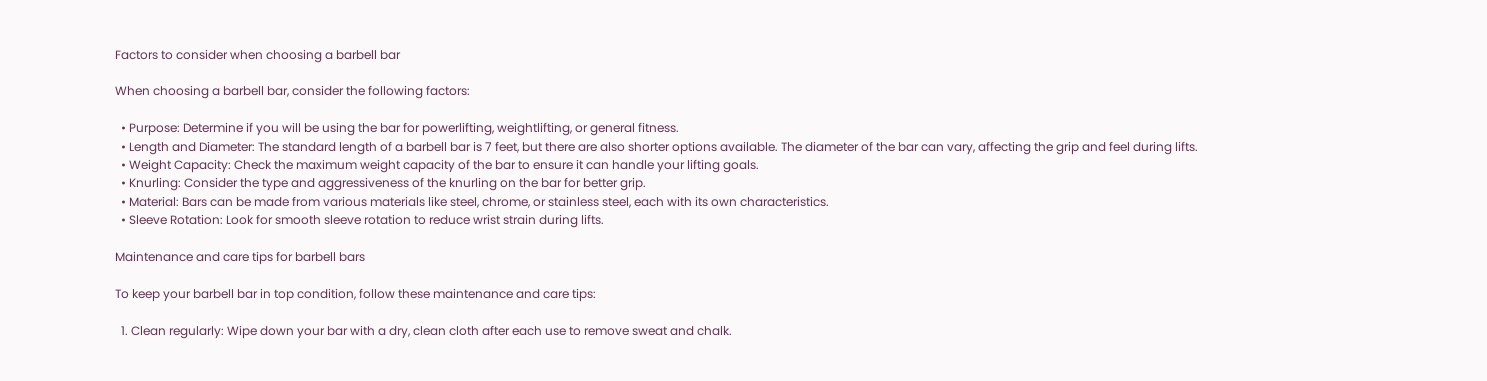Factors to consider when choosing a barbell bar

When choosing a barbell bar, consider the following factors:

  • Purpose: Determine if you will be using the bar for powerlifting, weightlifting, or general fitness.
  • Length and Diameter: The standard length of a barbell bar is 7 feet, but there are also shorter options available. The diameter of the bar can vary, affecting the grip and feel during lifts.
  • Weight Capacity: Check the maximum weight capacity of the bar to ensure it can handle your lifting goals.
  • Knurling: Consider the type and aggressiveness of the knurling on the bar for better grip.
  • Material: Bars can be made from various materials like steel, chrome, or stainless steel, each with its own characteristics.
  • Sleeve Rotation: Look for smooth sleeve rotation to reduce wrist strain during lifts.

Maintenance and care tips for barbell bars

To keep your barbell bar in top condition, follow these maintenance and care tips:

  1. Clean regularly: Wipe down your bar with a dry, clean cloth after each use to remove sweat and chalk.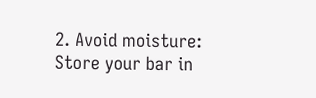2. Avoid moisture: Store your bar in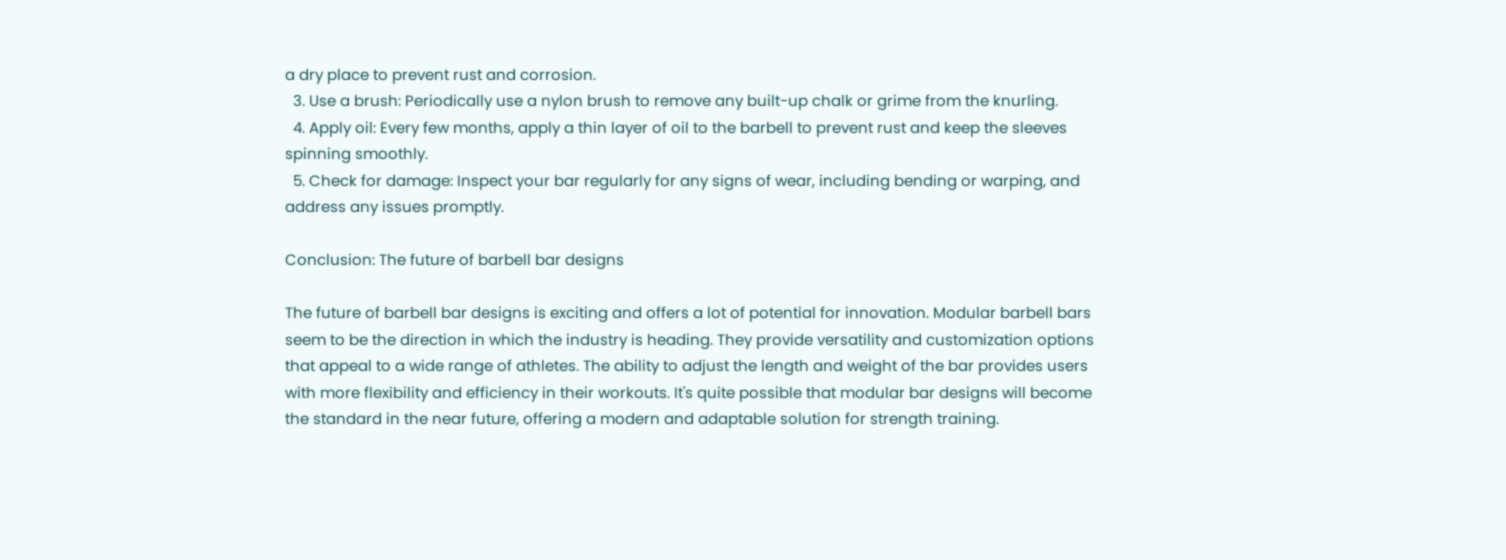a dry place to prevent rust and corrosion.
  3. Use a brush: Periodically use a nylon brush to remove any built-up chalk or grime from the knurling.
  4. Apply oil: Every few months, apply a thin layer of oil to the barbell to prevent rust and keep the sleeves spinning smoothly.
  5. Check for damage: Inspect your bar regularly for any signs of wear, including bending or warping, and address any issues promptly.

Conclusion: The future of barbell bar designs

The future of barbell bar designs is exciting and offers a lot of potential for innovation. Modular barbell bars seem to be the direction in which the industry is heading. They provide versatility and customization options that appeal to a wide range of athletes. The ability to adjust the length and weight of the bar provides users with more flexibility and efficiency in their workouts. It's quite possible that modular bar designs will become the standard in the near future, offering a modern and adaptable solution for strength training.